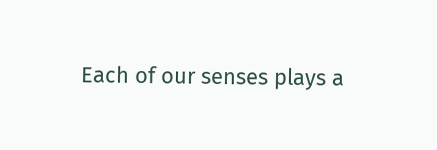Each of our senses plays a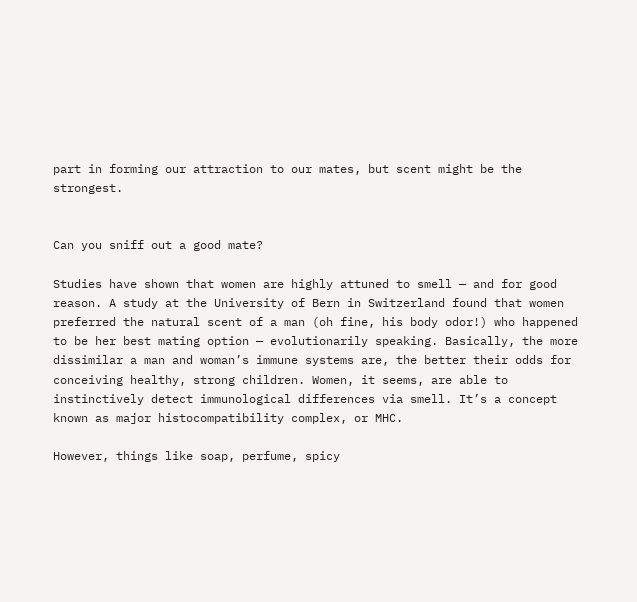part in forming our attraction to our mates, but scent might be the strongest.


Can you sniff out a good mate?

Studies have shown that women are highly attuned to smell — and for good reason. A study at the University of Bern in Switzerland found that women preferred the natural scent of a man (oh fine, his body odor!) who happened to be her best mating option — evolutionarily speaking. Basically, the more dissimilar a man and woman’s immune systems are, the better their odds for conceiving healthy, strong children. Women, it seems, are able to instinctively detect immunological differences via smell. It’s a concept known as major histocompatibility complex, or MHC.

However, things like soap, perfume, spicy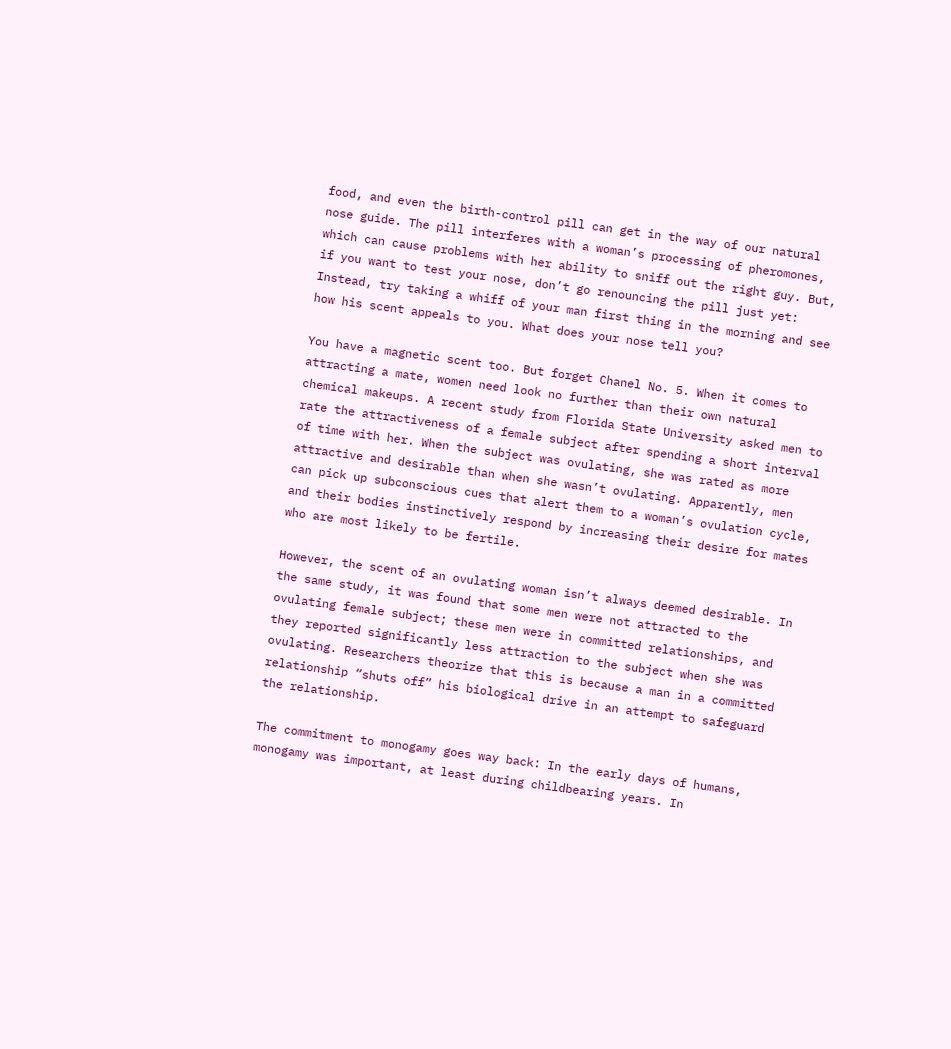food, and even the birth-control pill can get in the way of our natural nose guide. The pill interferes with a woman’s processing of pheromones, which can cause problems with her ability to sniff out the right guy. But, if you want to test your nose, don’t go renouncing the pill just yet: Instead, try taking a whiff of your man first thing in the morning and see how his scent appeals to you. What does your nose tell you?

You have a magnetic scent too. But forget Chanel No. 5. When it comes to attracting a mate, women need look no further than their own natural chemical makeups. A recent study from Florida State University asked men to rate the attractiveness of a female subject after spending a short interval of time with her. When the subject was ovulating, she was rated as more attractive and desirable than when she wasn’t ovulating. Apparently, men can pick up subconscious cues that alert them to a woman’s ovulation cycle, and their bodies instinctively respond by increasing their desire for mates who are most likely to be fertile.

However, the scent of an ovulating woman isn’t always deemed desirable. In the same study, it was found that some men were not attracted to the ovulating female subject; these men were in committed relationships, and they reported significantly less attraction to the subject when she was ovulating. Researchers theorize that this is because a man in a committed relationship “shuts off” his biological drive in an attempt to safeguard the relationship.

The commitment to monogamy goes way back: In the early days of humans, monogamy was important, at least during childbearing years. In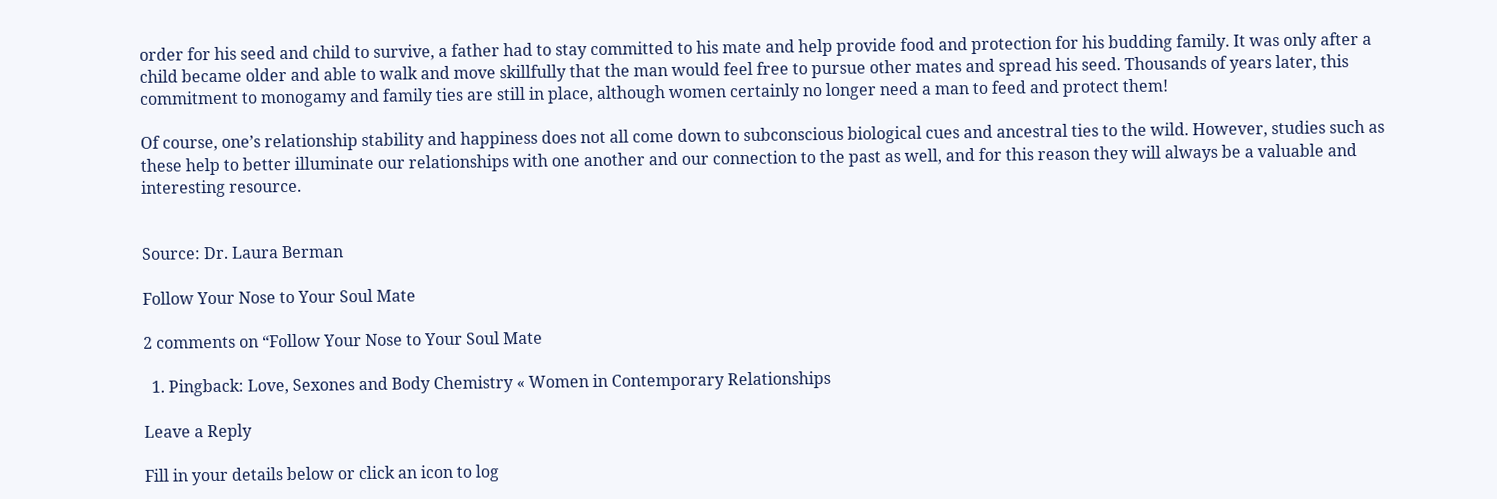order for his seed and child to survive, a father had to stay committed to his mate and help provide food and protection for his budding family. It was only after a child became older and able to walk and move skillfully that the man would feel free to pursue other mates and spread his seed. Thousands of years later, this commitment to monogamy and family ties are still in place, although women certainly no longer need a man to feed and protect them!

Of course, one’s relationship stability and happiness does not all come down to subconscious biological cues and ancestral ties to the wild. However, studies such as these help to better illuminate our relationships with one another and our connection to the past as well, and for this reason they will always be a valuable and interesting resource.


Source: Dr. Laura Berman

Follow Your Nose to Your Soul Mate

2 comments on “Follow Your Nose to Your Soul Mate

  1. Pingback: Love, Sexones and Body Chemistry « Women in Contemporary Relationships

Leave a Reply

Fill in your details below or click an icon to log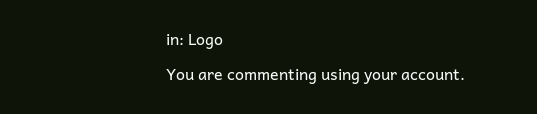in: Logo

You are commenting using your account.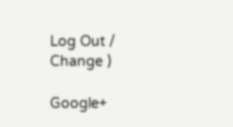Log Out /  Change )

Google+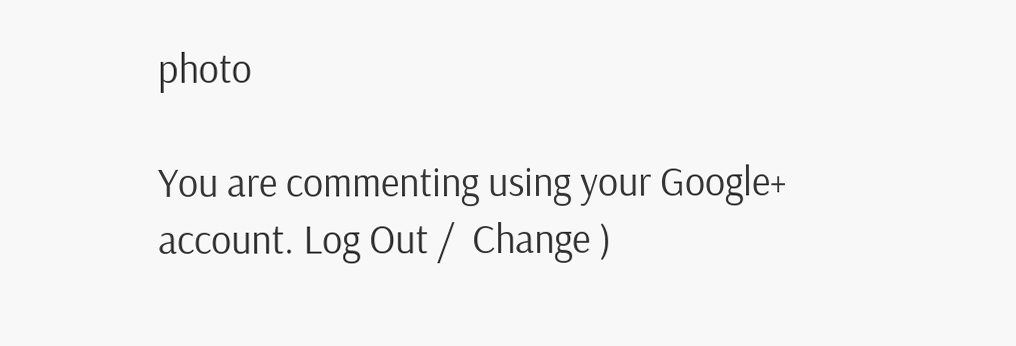photo

You are commenting using your Google+ account. Log Out /  Change )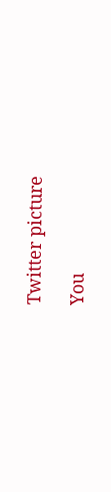Twitter picture

You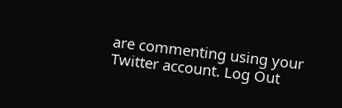are commenting using your Twitter account. Log Out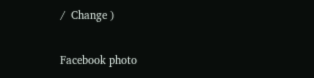/  Change )

Facebook photo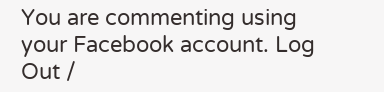You are commenting using your Facebook account. Log Out /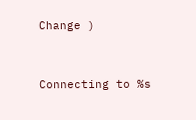Change )


Connecting to %s